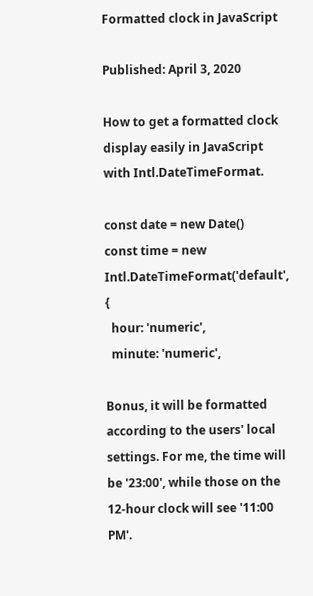Formatted clock in JavaScript

Published: April 3, 2020

How to get a formatted clock display easily in JavaScript with Intl.DateTimeFormat.

const date = new Date()
const time = new Intl.DateTimeFormat('default', {
  hour: 'numeric',
  minute: 'numeric',

Bonus, it will be formatted according to the users' local settings. For me, the time will be '23:00', while those on the 12-hour clock will see '11:00 PM'.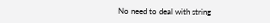No need to deal with string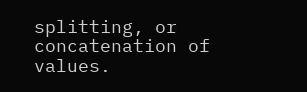splitting, or concatenation of values.